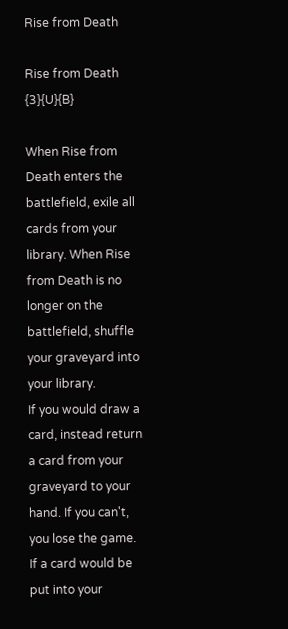Rise from Death

Rise from Death {3}{U}{B}

When Rise from Death enters the battlefield, exile all cards from your library. When Rise from Death is no longer on the battlefield, shuffle your graveyard into your library.
If you would draw a card, instead return a card from your graveyard to your hand. If you can't, you lose the game.
If a card would be put into your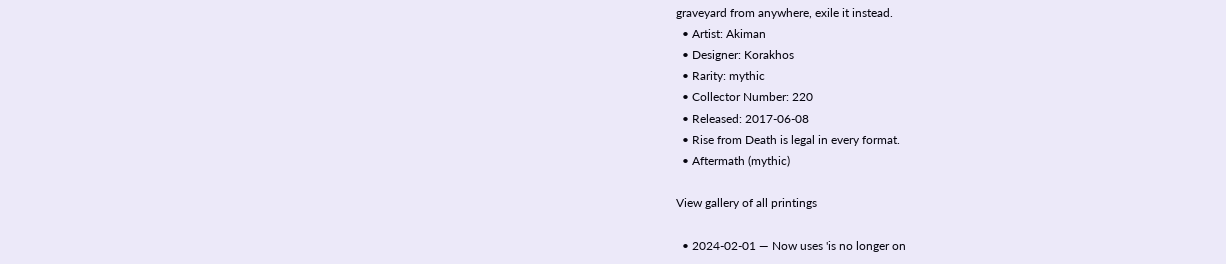graveyard from anywhere, exile it instead.
  • Artist: Akiman
  • Designer: Korakhos
  • Rarity: mythic
  • Collector Number: 220
  • Released: 2017-06-08
  • Rise from Death is legal in every format.
  • Aftermath (mythic)

View gallery of all printings

  • 2024-02-01 — Now uses 'is no longer on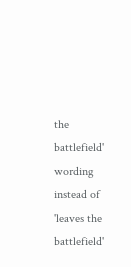the battlefield' wording instead of 'leaves the battlefield'